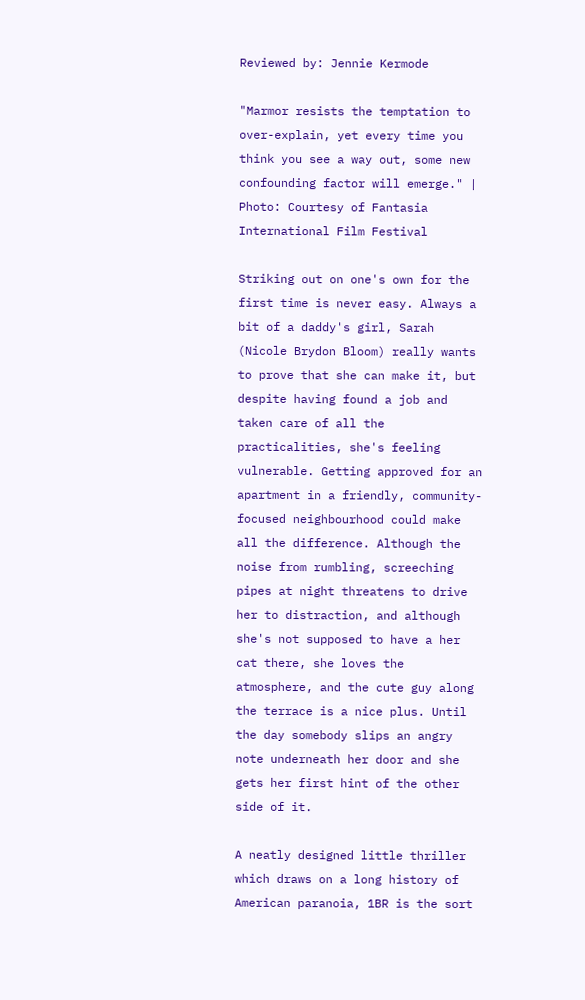Reviewed by: Jennie Kermode

"Marmor resists the temptation to over-explain, yet every time you think you see a way out, some new confounding factor will emerge." | Photo: Courtesy of Fantasia International Film Festival

Striking out on one's own for the first time is never easy. Always a bit of a daddy's girl, Sarah (Nicole Brydon Bloom) really wants to prove that she can make it, but despite having found a job and taken care of all the practicalities, she's feeling vulnerable. Getting approved for an apartment in a friendly, community-focused neighbourhood could make all the difference. Although the noise from rumbling, screeching pipes at night threatens to drive her to distraction, and although she's not supposed to have a her cat there, she loves the atmosphere, and the cute guy along the terrace is a nice plus. Until the day somebody slips an angry note underneath her door and she gets her first hint of the other side of it.

A neatly designed little thriller which draws on a long history of American paranoia, 1BR is the sort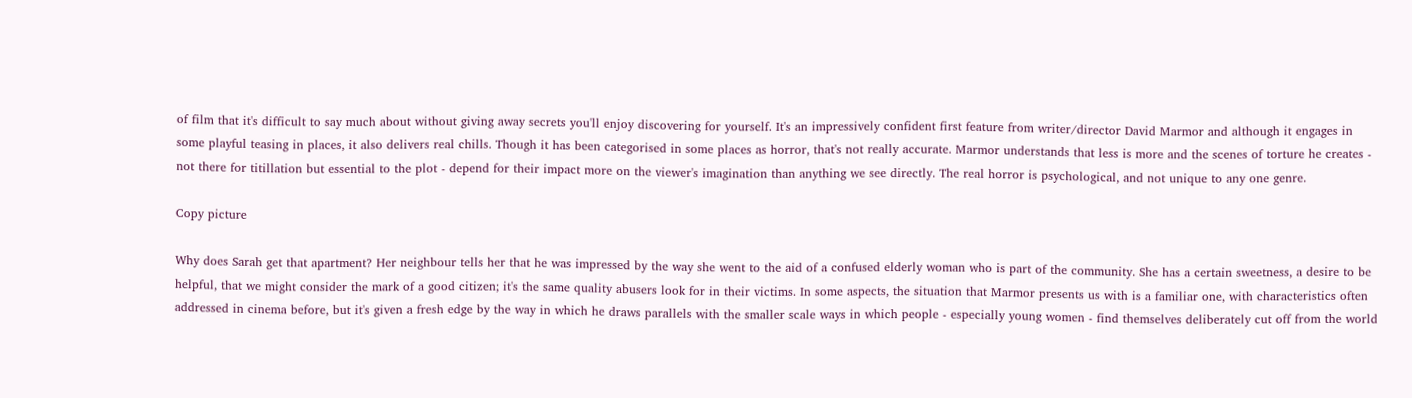of film that it's difficult to say much about without giving away secrets you'll enjoy discovering for yourself. It's an impressively confident first feature from writer/director David Marmor and although it engages in some playful teasing in places, it also delivers real chills. Though it has been categorised in some places as horror, that's not really accurate. Marmor understands that less is more and the scenes of torture he creates - not there for titillation but essential to the plot - depend for their impact more on the viewer's imagination than anything we see directly. The real horror is psychological, and not unique to any one genre.

Copy picture

Why does Sarah get that apartment? Her neighbour tells her that he was impressed by the way she went to the aid of a confused elderly woman who is part of the community. She has a certain sweetness, a desire to be helpful, that we might consider the mark of a good citizen; it's the same quality abusers look for in their victims. In some aspects, the situation that Marmor presents us with is a familiar one, with characteristics often addressed in cinema before, but it's given a fresh edge by the way in which he draws parallels with the smaller scale ways in which people - especially young women - find themselves deliberately cut off from the world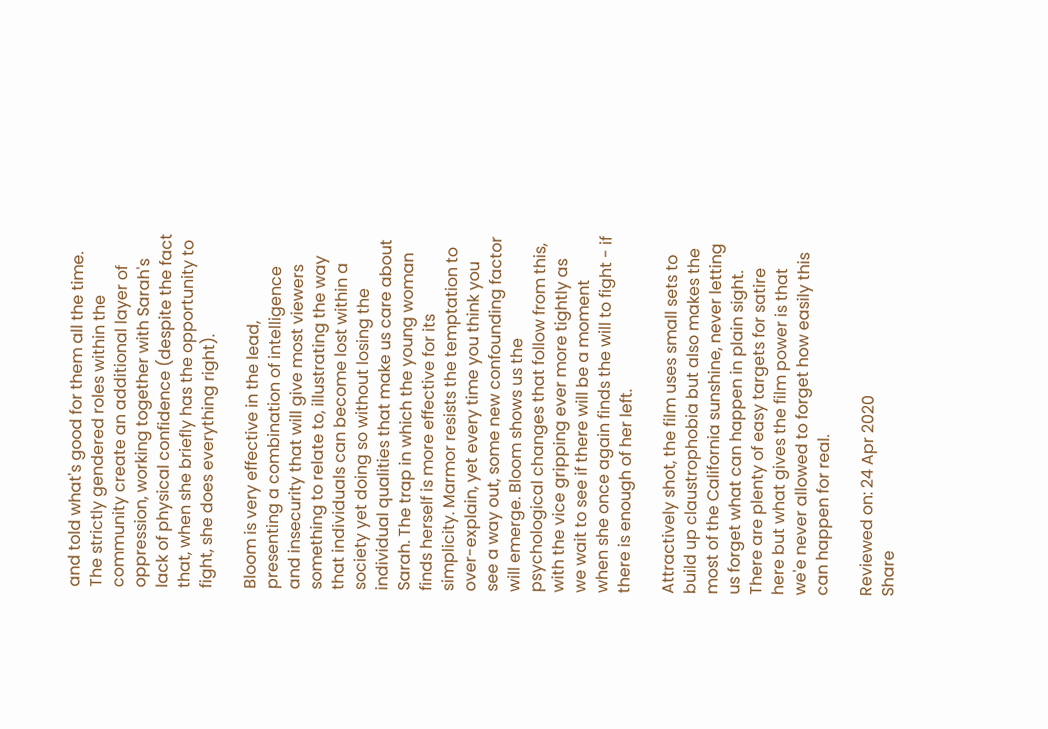and told what's good for them all the time. The strictly gendered roles within the community create an additional layer of oppression, working together with Sarah's lack of physical confidence (despite the fact that, when she briefly has the opportunity to fight, she does everything right).

Bloom is very effective in the lead, presenting a combination of intelligence and insecurity that will give most viewers something to relate to, illustrating the way that individuals can become lost within a society yet doing so without losing the individual qualities that make us care about Sarah. The trap in which the young woman finds herself is more effective for its simplicity. Marmor resists the temptation to over-explain, yet every time you think you see a way out, some new confounding factor will emerge. Bloom shows us the psychological changes that follow from this, with the vice gripping ever more tightly as we wait to see if there will be a moment when she once again finds the will to fight - if there is enough of her left.

Attractively shot, the film uses small sets to build up claustrophobia but also makes the most of the California sunshine, never letting us forget what can happen in plain sight. There are plenty of easy targets for satire here but what gives the film power is that we'e never allowed to forget how easily this can happen for real.

Reviewed on: 24 Apr 2020
Share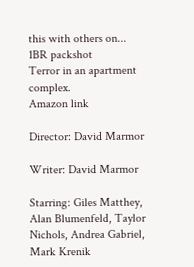this with others on...
1BR packshot
Terror in an apartment complex.
Amazon link

Director: David Marmor

Writer: David Marmor

Starring: Giles Matthey, Alan Blumenfeld, Taylor Nichols, Andrea Gabriel, Mark Krenik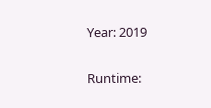Year: 2019

Runtime: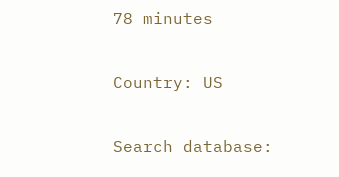78 minutes

Country: US

Search database: